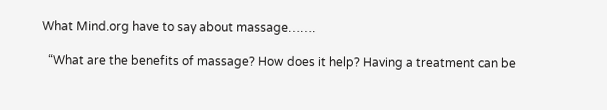What Mind.org have to say about massage…….

  “What are the benefits of massage? How does it help? Having a treatment can be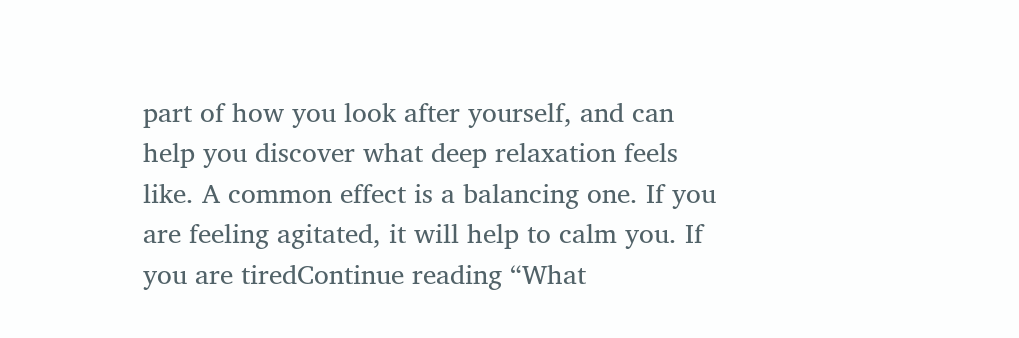part of how you look after yourself, and can help you discover what deep relaxation feels like. A common effect is a balancing one. If you are feeling agitated, it will help to calm you. If you are tiredContinue reading “What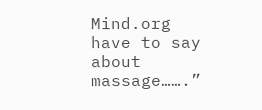Mind.org have to say about massage…….”